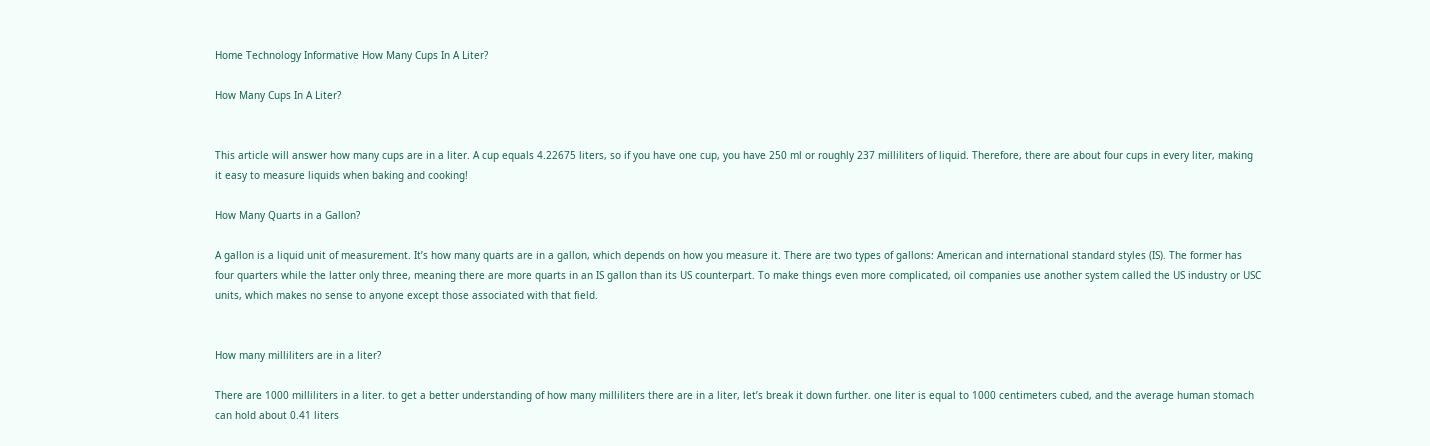Home Technology Informative How Many Cups In A Liter?

How Many Cups In A Liter?


This article will answer how many cups are in a liter. A cup equals 4.22675 liters, so if you have one cup, you have 250 ml or roughly 237 milliliters of liquid. Therefore, there are about four cups in every liter, making it easy to measure liquids when baking and cooking!

How Many Quarts in a Gallon?

A gallon is a liquid unit of measurement. It’s how many quarts are in a gallon, which depends on how you measure it. There are two types of gallons: American and international standard styles (IS). The former has four quarters while the latter only three, meaning there are more quarts in an IS gallon than its US counterpart. To make things even more complicated, oil companies use another system called the US industry or USC units, which makes no sense to anyone except those associated with that field.


How many milliliters are in a liter?

There are 1000 milliliters in a liter. to get a better understanding of how many milliliters there are in a liter, let’s break it down further. one liter is equal to 1000 centimeters cubed, and the average human stomach can hold about 0.41 liters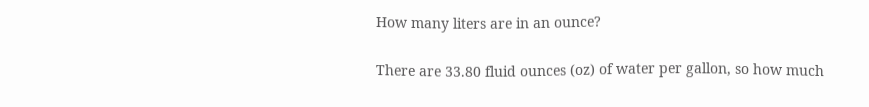How many liters are in an ounce?

There are 33.80 fluid ounces (oz) of water per gallon, so how much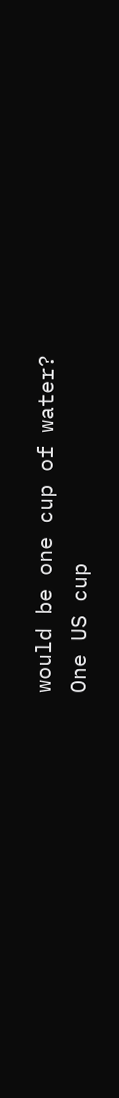would be one cup of water?
One US cup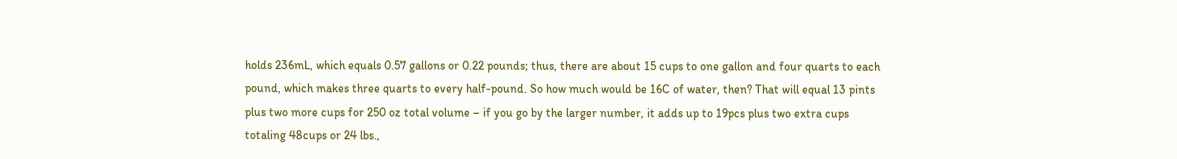holds 236mL, which equals 0.57 gallons or 0.22 pounds; thus, there are about 15 cups to one gallon and four quarts to each pound, which makes three quarts to every half-pound. So how much would be 16C of water, then? That will equal 13 pints plus two more cups for 250 oz total volume – if you go by the larger number, it adds up to 19pcs plus two extra cups totaling 48cups or 24 lbs.,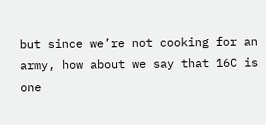but since we’re not cooking for an army, how about we say that 16C is one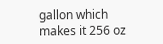gallon which makes it 256 oz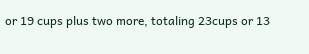or 19 cups plus two more, totaling 23cups or 13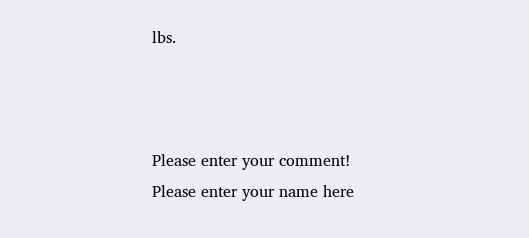lbs.



Please enter your comment!
Please enter your name here